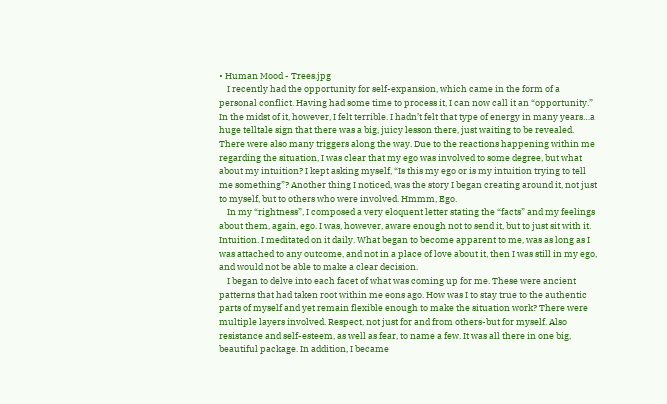• Human Mood - Trees.jpg
    I recently had the opportunity for self-expansion, which came in the form of a personal conflict. Having had some time to process it, I can now call it an “opportunity.” In the midst of it, however, I felt terrible. I hadn’t felt that type of energy in many years…a huge telltale sign that there was a big, juicy lesson there, just waiting to be revealed. There were also many triggers along the way. Due to the reactions happening within me regarding the situation, I was clear that my ego was involved to some degree, but what about my intuition? I kept asking myself, “Is this my ego or is my intuition trying to tell me something”? Another thing I noticed, was the story I began creating around it, not just to myself, but to others who were involved. Hmmm, Ego.
    In my “rightness”, I composed a very eloquent letter stating the “facts” and my feelings about them, again, ego. I was, however, aware enough not to send it, but to just sit with it. Intuition. I meditated on it daily. What began to become apparent to me, was as long as I was attached to any outcome, and not in a place of love about it, then I was still in my ego, and would not be able to make a clear decision.
    I began to delve into each facet of what was coming up for me. These were ancient patterns that had taken root within me eons ago. How was I to stay true to the authentic parts of myself and yet remain flexible enough to make the situation work? There were multiple layers involved. Respect, not just for and from others-but for myself. Also resistance and self-esteem, as well as fear, to name a few. It was all there in one big, beautiful package. In addition, I became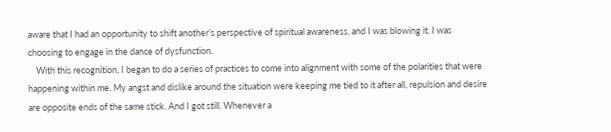aware that I had an opportunity to shift another’s perspective of spiritual awareness, and I was blowing it. I was choosing to engage in the dance of dysfunction.
    With this recognition, I began to do a series of practices to come into alignment with some of the polarities that were happening within me. My angst and dislike around the situation were keeping me tied to it after all, repulsion and desire are opposite ends of the same stick. And I got still. Whenever a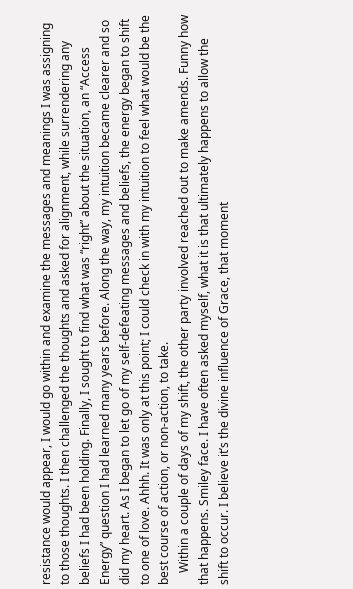resistance would appear, I would go within and examine the messages and meanings I was assigning to those thoughts. I then challenged the thoughts and asked for alignment, while surrendering any beliefs I had been holding. Finally, I sought to find what was “right” about the situation, an “Access Energy” question I had learned many years before. Along the way, my intuition became clearer and so did my heart. As I began to let go of my self-defeating messages and beliefs, the energy began to shift to one of love. Ahhh. It was only at this point; I could check in with my intuition to feel what would be the best course of action, or non-action, to take.
    Within a couple of days of my shift, the other party involved reached out to make amends. Funny how that happens. Smiley face. I have often asked myself, what it is that ultimately happens to allow the shift to occur. I believe it’s the divine influence of Grace, that moment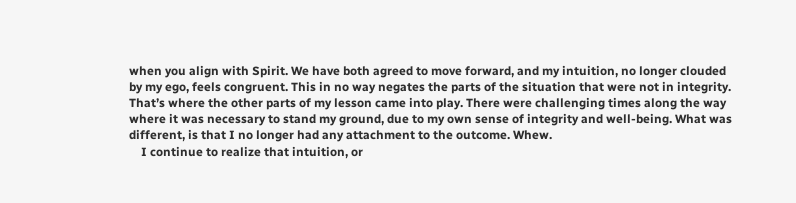when you align with Spirit. We have both agreed to move forward, and my intuition, no longer clouded by my ego, feels congruent. This in no way negates the parts of the situation that were not in integrity. That’s where the other parts of my lesson came into play. There were challenging times along the way where it was necessary to stand my ground, due to my own sense of integrity and well-being. What was different, is that I no longer had any attachment to the outcome. Whew.
    I continue to realize that intuition, or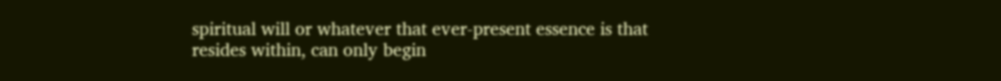spiritual will or whatever that ever-present essence is that resides within, can only begin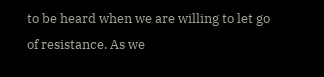to be heard when we are willing to let go of resistance. As we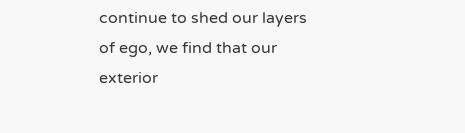continue to shed our layers of ego, we find that our exterior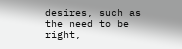desires, such as the need to be right,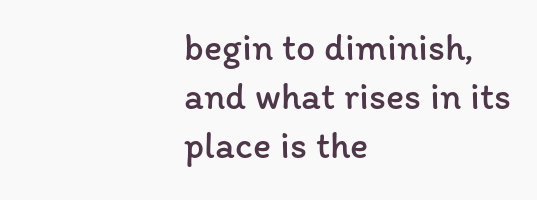begin to diminish, and what rises in its place is the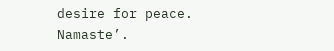desire for peace. Namaste’.